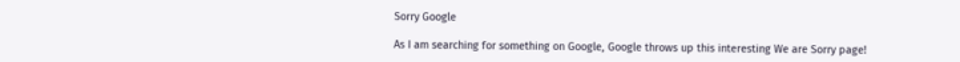Sorry Google

As I am searching for something on Google, Google throws up this interesting We are Sorry page!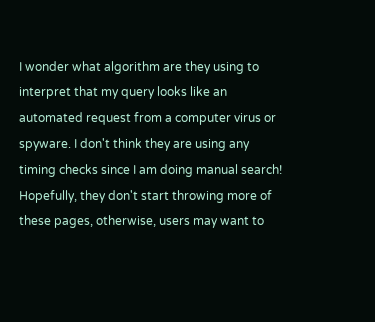I wonder what algorithm are they using to interpret that my query looks like an automated request from a computer virus or spyware. I don't think they are using any timing checks since I am doing manual search! Hopefully, they don't start throwing more of these pages, otherwise, users may want to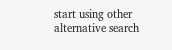start using other alternative search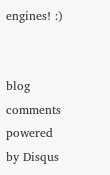engines! :)


blog comments powered by Disqus